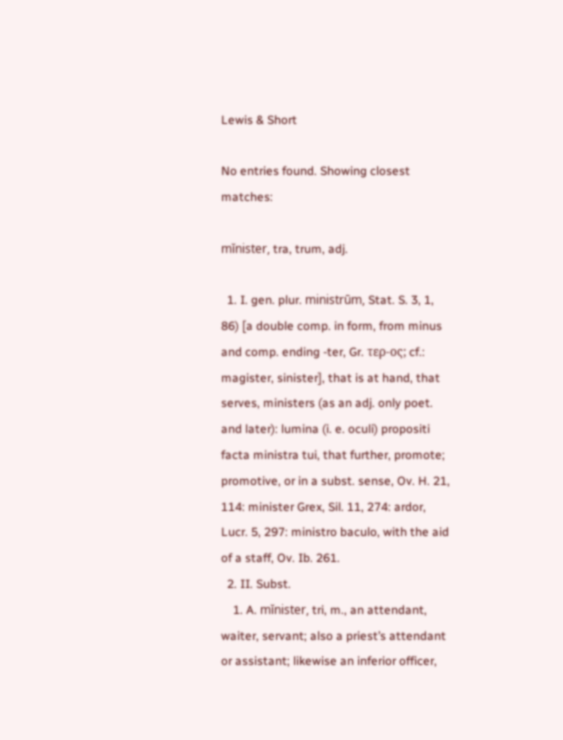Lewis & Short

No entries found. Showing closest matches:

mĭnister, tra, trum, adj.

  1. I. gen. plur. ministrūm, Stat. S. 3, 1, 86) [a double comp. in form, from minus and comp. ending -ter, Gr. τερ-ος; cf.: magister, sinister], that is at hand, that serves, ministers (as an adj. only poet. and later): lumina (i. e. oculi) propositi facta ministra tui, that further, promote; promotive, or in a subst. sense, Ov. H. 21, 114: minister Grex, Sil. 11, 274: ardor, Lucr. 5, 297: ministro baculo, with the aid of a staff, Ov. Ib. 261.
  2. II. Subst.
    1. A. mĭnister, tri, m., an attendant, waiter, servant; also a priest’s attendant or assistant; likewise an inferior officer,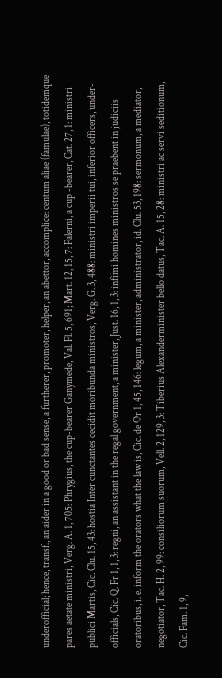underofficial; hence, transf., an aider in a good or bad sense, a furtherer, promoter, helper, an abettor, accomplice: centum aliae (famulae), totidemque pares aetate ministri, Verg. A. 1, 705: Phrygius, the cup-bearer Ganymede, Val. Fl. 5, 691; Mart. 12, 15, 7: Falerni, a cup -bearer, Cat. 27, 1: ministri publici Martis, Cic. Clu. 15, 43: hostia Inter cunctantes cecidit moribunda ministros, Verg. G. 3, 488: ministri imperii tui, inferior officers, under-officials, Cic. Q. Fr 1, 1, 3: regni, an assistant in the regal government, a minister, Just. 16, 1, 3: infimi homines ministros se praebent in judiciis oratoribus, i. e. inform the orators what the law is, Cic. de Or 1, 45, 146: legum, a minister, administrator, id. Clu. 53, 198: sermonum, a mediator, negotiator, Tac. H. 2, 99: consiliorum suorum, Vell. 2, 129, 3: Tiberius Alexanderminister bello datus, Tac. A. 15, 28: ministri ac servi seditionum, Cic. Fam. 1, 9,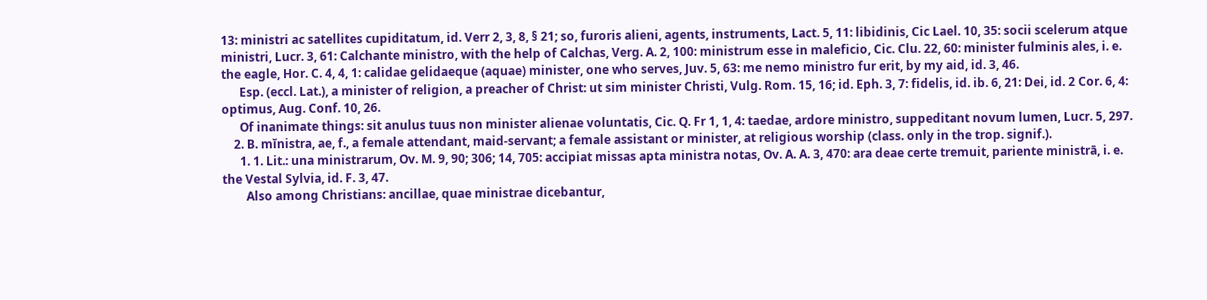13: ministri ac satellites cupiditatum, id. Verr 2, 3, 8, § 21; so, furoris alieni, agents, instruments, Lact. 5, 11: libidinis, Cic Lael. 10, 35: socii scelerum atque ministri, Lucr. 3, 61: Calchante ministro, with the help of Calchas, Verg. A. 2, 100: ministrum esse in maleficio, Cic. Clu. 22, 60: minister fulminis ales, i. e. the eagle, Hor. C. 4, 4, 1: calidae gelidaeque (aquae) minister, one who serves, Juv. 5, 63: me nemo ministro fur erit, by my aid, id. 3, 46.
      Esp. (eccl. Lat.), a minister of religion, a preacher of Christ: ut sim minister Christi, Vulg. Rom. 15, 16; id. Eph. 3, 7: fidelis, id. ib. 6, 21: Dei, id. 2 Cor. 6, 4: optimus, Aug. Conf. 10, 26.
      Of inanimate things: sit anulus tuus non minister alienae voluntatis, Cic. Q. Fr 1, 1, 4: taedae, ardore ministro, suppeditant novum lumen, Lucr. 5, 297.
    2. B. mĭnistra, ae, f., a female attendant, maid-servant; a female assistant or minister, at religious worship (class. only in the trop. signif.).
      1. 1. Lit.: una ministrarum, Ov. M. 9, 90; 306; 14, 705: accipiat missas apta ministra notas, Ov. A. A. 3, 470: ara deae certe tremuit, pariente ministrā, i. e. the Vestal Sylvia, id. F. 3, 47.
        Also among Christians: ancillae, quae ministrae dicebantur,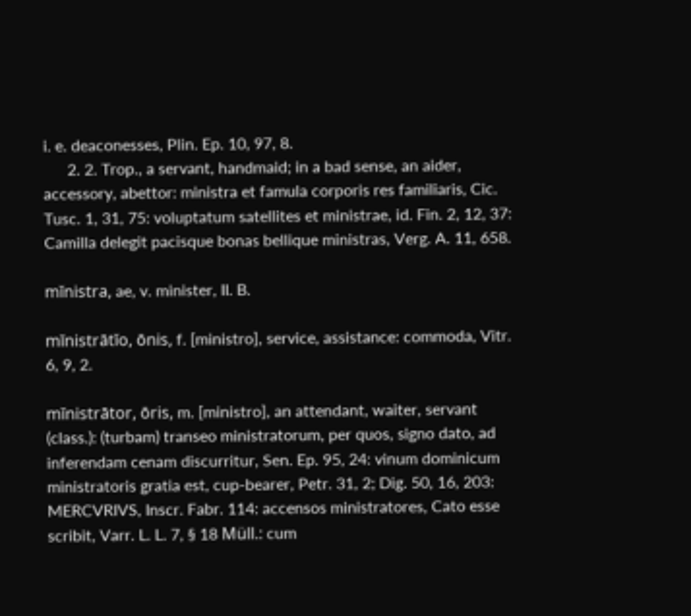i. e. deaconesses, Plin. Ep. 10, 97, 8.
      2. 2. Trop., a servant, handmaid; in a bad sense, an aider, accessory, abettor: ministra et famula corporis res familiaris, Cic. Tusc. 1, 31, 75: voluptatum satellites et ministrae, id. Fin. 2, 12, 37: Camilla delegit pacisque bonas bellique ministras, Verg. A. 11, 658.

mĭnistra, ae, v. minister, II. B.

mĭnistrātĭo, ōnis, f. [ministro], service, assistance: commoda, Vitr. 6, 9, 2.

mĭnistrātor, ōris, m. [ministro], an attendant, waiter, servant (class.): (turbam) transeo ministratorum, per quos, signo dato, ad inferendam cenam discurritur, Sen. Ep. 95, 24: vinum dominicum ministratoris gratia est, cup-bearer, Petr. 31, 2; Dig. 50, 16, 203: MERCVRIVS, Inscr. Fabr. 114: accensos ministratores, Cato esse scribit, Varr. L. L. 7, § 18 Müll.: cum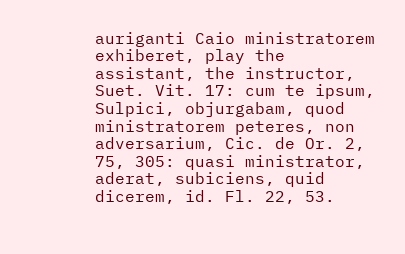auriganti Caio ministratorem exhiberet, play the assistant, the instructor, Suet. Vit. 17: cum te ipsum, Sulpici, objurgabam, quod ministratorem peteres, non adversarium, Cic. de Or. 2, 75, 305: quasi ministrator, aderat, subiciens, quid dicerem, id. Fl. 22, 53.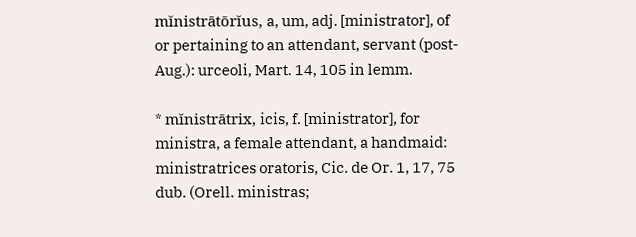mĭnistrātōrĭus, a, um, adj. [ministrator], of or pertaining to an attendant, servant (post-Aug.): urceoli, Mart. 14, 105 in lemm.

* mĭnistrātrix, icis, f. [ministrator], for ministra, a female attendant, a handmaid: ministratrices oratoris, Cic. de Or. 1, 17, 75 dub. (Orell. ministras;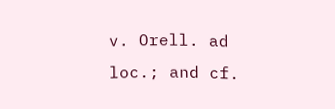v. Orell. ad loc.; and cf.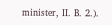minister, II. B. 2.).